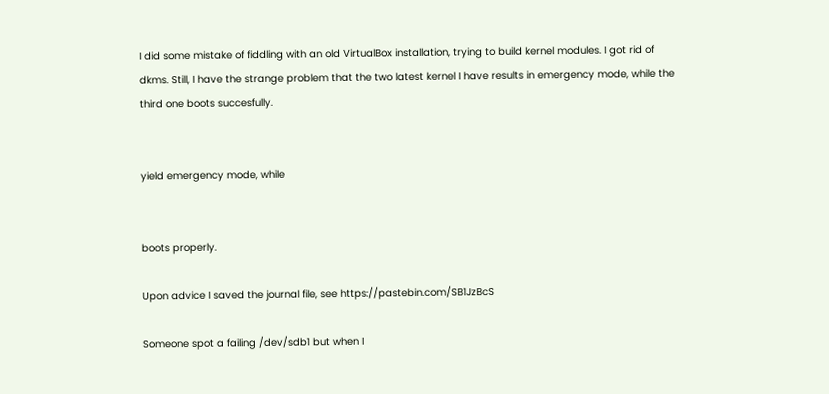I did some mistake of fiddling with an old VirtualBox installation, trying to build kernel modules. I got rid of dkms. Still, I have the strange problem that the two latest kernel I have results in emergency mode, while the third one boots succesfully.


yield emergency mode, while


boots properly.

Upon advice I saved the journal file, see https://pastebin.com/SB1JzBcS

Someone spot a failing /dev/sdb1 but when I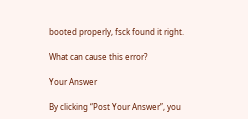booted properly, fsck found it right.

What can cause this error?

Your Answer

By clicking “Post Your Answer”, you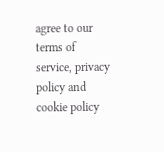agree to our terms of service, privacy policy and cookie policy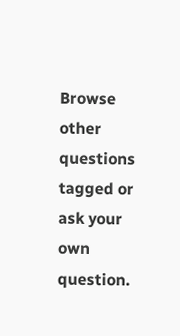Browse other questions tagged or ask your own question.